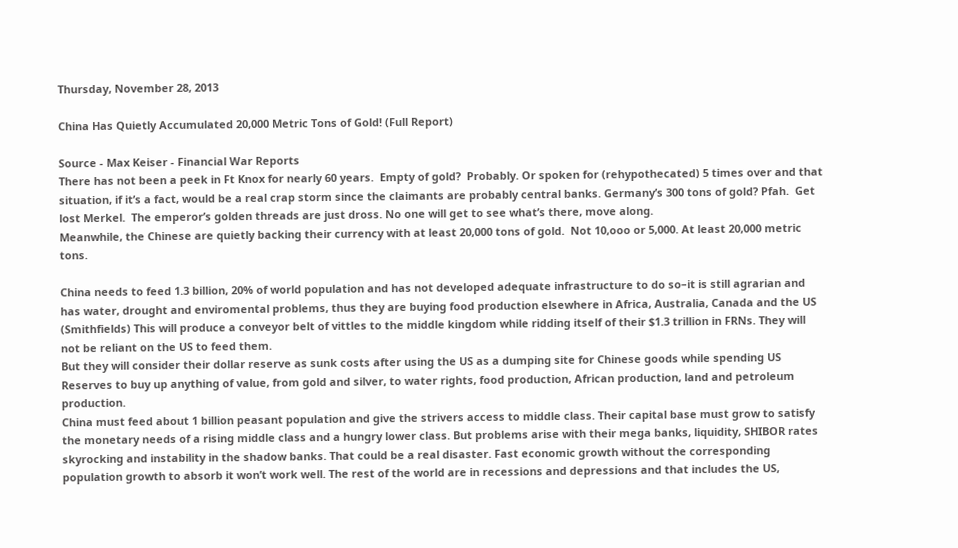Thursday, November 28, 2013

China Has Quietly Accumulated 20,000 Metric Tons of Gold! (Full Report)

Source - Max Keiser - Financial War Reports
There has not been a peek in Ft Knox for nearly 60 years.  Empty of gold?  Probably. Or spoken for (rehypothecated) 5 times over and that situation, if it’s a fact, would be a real crap storm since the claimants are probably central banks. Germany’s 300 tons of gold? Pfah.  Get lost Merkel.  The emperor’s golden threads are just dross. No one will get to see what’s there, move along.
Meanwhile, the Chinese are quietly backing their currency with at least 20,000 tons of gold.  Not 10,ooo or 5,000. At least 20,000 metric tons.

China needs to feed 1.3 billion, 20% of world population and has not developed adequate infrastructure to do so–it is still agrarian and has water, drought and enviromental problems, thus they are buying food production elsewhere in Africa, Australia, Canada and the US (Smithfields) This will produce a conveyor belt of vittles to the middle kingdom while ridding itself of their $1.3 trillion in FRNs. They will not be reliant on the US to feed them.
But they will consider their dollar reserve as sunk costs after using the US as a dumping site for Chinese goods while spending US Reserves to buy up anything of value, from gold and silver, to water rights, food production, African production, land and petroleum production.
China must feed about 1 billion peasant population and give the strivers access to middle class. Their capital base must grow to satisfy the monetary needs of a rising middle class and a hungry lower class. But problems arise with their mega banks, liquidity, SHIBOR rates skyrocking and instability in the shadow banks. That could be a real disaster. Fast economic growth without the corresponding population growth to absorb it won’t work well. The rest of the world are in recessions and depressions and that includes the US,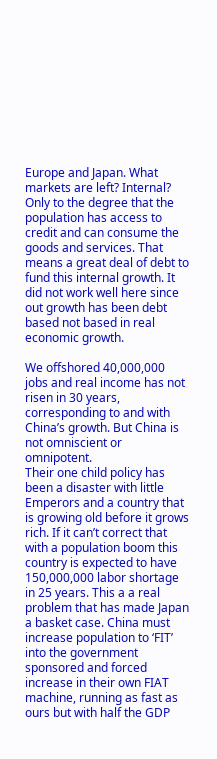Europe and Japan. What markets are left? Internal? Only to the degree that the population has access to credit and can consume the goods and services. That means a great deal of debt to fund this internal growth. It did not work well here since out growth has been debt based not based in real economic growth.

We offshored 40,000,000 jobs and real income has not risen in 30 years, corresponding to and with China’s growth. But China is not omniscient or omnipotent.
Their one child policy has been a disaster with little Emperors and a country that is growing old before it grows rich. If it can’t correct that with a population boom this country is expected to have 150,000,000 labor shortage in 25 years. This a a real problem that has made Japan a basket case. China must increase population to ‘FIT’ into the government sponsored and forced increase in their own FIAT machine, running as fast as ours but with half the GDP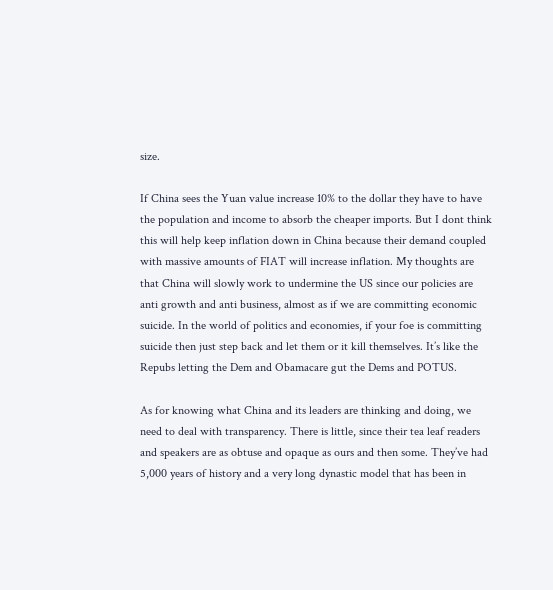size.

If China sees the Yuan value increase 10% to the dollar they have to have the population and income to absorb the cheaper imports. But I dont think this will help keep inflation down in China because their demand coupled with massive amounts of FIAT will increase inflation. My thoughts are that China will slowly work to undermine the US since our policies are anti growth and anti business, almost as if we are committing economic suicide. In the world of politics and economies, if your foe is committing suicide then just step back and let them or it kill themselves. It’s like the Repubs letting the Dem and Obamacare gut the Dems and POTUS.

As for knowing what China and its leaders are thinking and doing, we need to deal with transparency. There is little, since their tea leaf readers and speakers are as obtuse and opaque as ours and then some. They’ve had 5,000 years of history and a very long dynastic model that has been in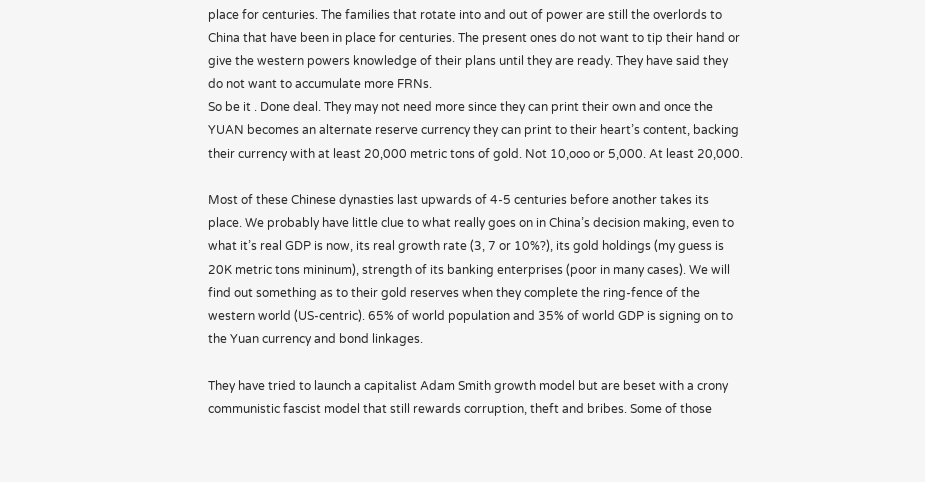place for centuries. The families that rotate into and out of power are still the overlords to China that have been in place for centuries. The present ones do not want to tip their hand or give the western powers knowledge of their plans until they are ready. They have said they do not want to accumulate more FRNs.
So be it . Done deal. They may not need more since they can print their own and once the YUAN becomes an alternate reserve currency they can print to their heart’s content, backing their currency with at least 20,000 metric tons of gold. Not 10,ooo or 5,000. At least 20,000.

Most of these Chinese dynasties last upwards of 4-5 centuries before another takes its place. We probably have little clue to what really goes on in China’s decision making, even to what it’s real GDP is now, its real growth rate (3, 7 or 10%?), its gold holdings (my guess is 20K metric tons mininum), strength of its banking enterprises (poor in many cases). We will find out something as to their gold reserves when they complete the ring-fence of the western world (US-centric). 65% of world population and 35% of world GDP is signing on to the Yuan currency and bond linkages.

They have tried to launch a capitalist Adam Smith growth model but are beset with a crony communistic fascist model that still rewards corruption, theft and bribes. Some of those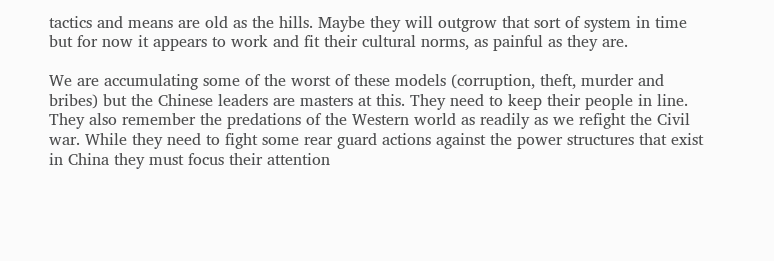tactics and means are old as the hills. Maybe they will outgrow that sort of system in time but for now it appears to work and fit their cultural norms, as painful as they are.

We are accumulating some of the worst of these models (corruption, theft, murder and bribes) but the Chinese leaders are masters at this. They need to keep their people in line. They also remember the predations of the Western world as readily as we refight the Civil war. While they need to fight some rear guard actions against the power structures that exist in China they must focus their attention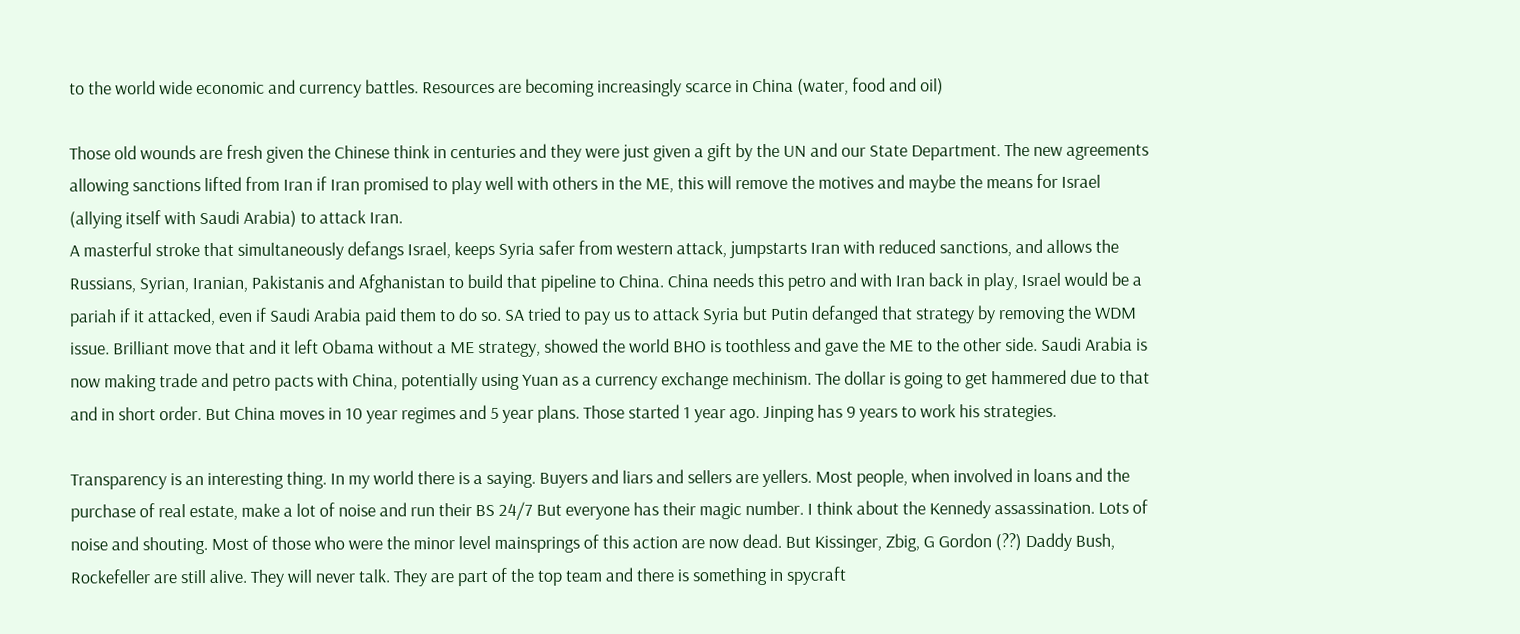to the world wide economic and currency battles. Resources are becoming increasingly scarce in China (water, food and oil)

Those old wounds are fresh given the Chinese think in centuries and they were just given a gift by the UN and our State Department. The new agreements allowing sanctions lifted from Iran if Iran promised to play well with others in the ME, this will remove the motives and maybe the means for Israel (allying itself with Saudi Arabia) to attack Iran.
A masterful stroke that simultaneously defangs Israel, keeps Syria safer from western attack, jumpstarts Iran with reduced sanctions, and allows the Russians, Syrian, Iranian, Pakistanis and Afghanistan to build that pipeline to China. China needs this petro and with Iran back in play, Israel would be a pariah if it attacked, even if Saudi Arabia paid them to do so. SA tried to pay us to attack Syria but Putin defanged that strategy by removing the WDM issue. Brilliant move that and it left Obama without a ME strategy, showed the world BHO is toothless and gave the ME to the other side. Saudi Arabia is now making trade and petro pacts with China, potentially using Yuan as a currency exchange mechinism. The dollar is going to get hammered due to that and in short order. But China moves in 10 year regimes and 5 year plans. Those started 1 year ago. Jinping has 9 years to work his strategies.

Transparency is an interesting thing. In my world there is a saying. Buyers and liars and sellers are yellers. Most people, when involved in loans and the purchase of real estate, make a lot of noise and run their BS 24/7 But everyone has their magic number. I think about the Kennedy assassination. Lots of noise and shouting. Most of those who were the minor level mainsprings of this action are now dead. But Kissinger, Zbig, G Gordon (??) Daddy Bush, Rockefeller are still alive. They will never talk. They are part of the top team and there is something in spycraft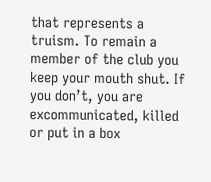that represents a truism. To remain a member of the club you keep your mouth shut. If you don’t, you are excommunicated, killed or put in a box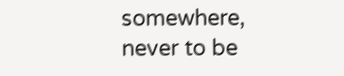somewhere, never to be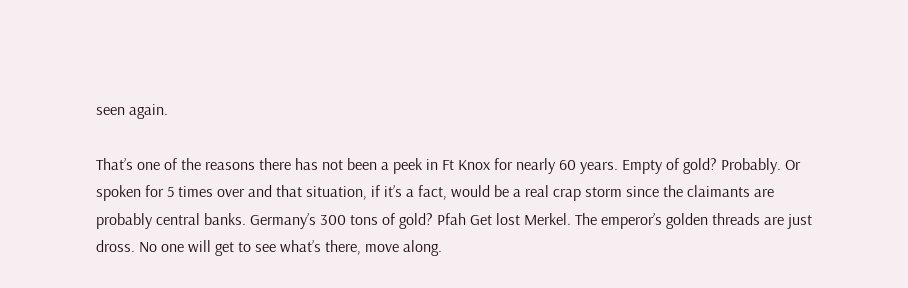seen again.

That’s one of the reasons there has not been a peek in Ft Knox for nearly 60 years. Empty of gold? Probably. Or spoken for 5 times over and that situation, if it’s a fact, would be a real crap storm since the claimants are probably central banks. Germany’s 300 tons of gold? Pfah Get lost Merkel. The emperor’s golden threads are just dross. No one will get to see what’s there, move along.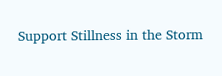Support Stillness in the Storm